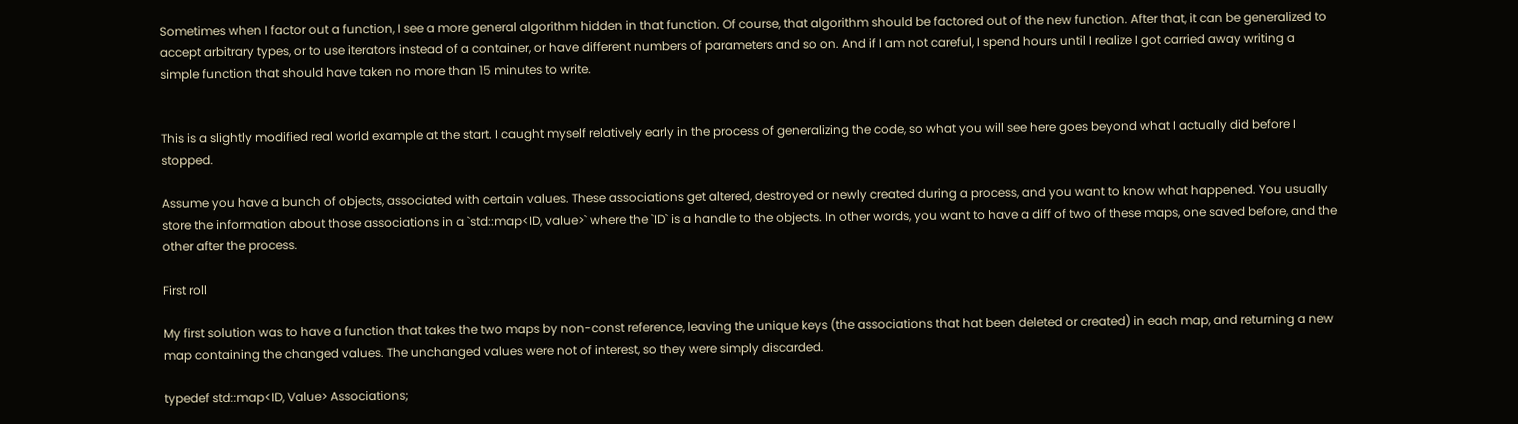Sometimes when I factor out a function, I see a more general algorithm hidden in that function. Of course, that algorithm should be factored out of the new function. After that, it can be generalized to accept arbitrary types, or to use iterators instead of a container, or have different numbers of parameters and so on. And if I am not careful, I spend hours until I realize I got carried away writing a simple function that should have taken no more than 15 minutes to write.


This is a slightly modified real world example at the start. I caught myself relatively early in the process of generalizing the code, so what you will see here goes beyond what I actually did before I stopped.

Assume you have a bunch of objects, associated with certain values. These associations get altered, destroyed or newly created during a process, and you want to know what happened. You usually store the information about those associations in a `std::map<ID, value>` where the `ID` is a handle to the objects. In other words, you want to have a diff of two of these maps, one saved before, and the other after the process.

First roll

My first solution was to have a function that takes the two maps by non-const reference, leaving the unique keys (the associations that hat been deleted or created) in each map, and returning a new map containing the changed values. The unchanged values were not of interest, so they were simply discarded.

typedef std::map<ID, Value> Associations;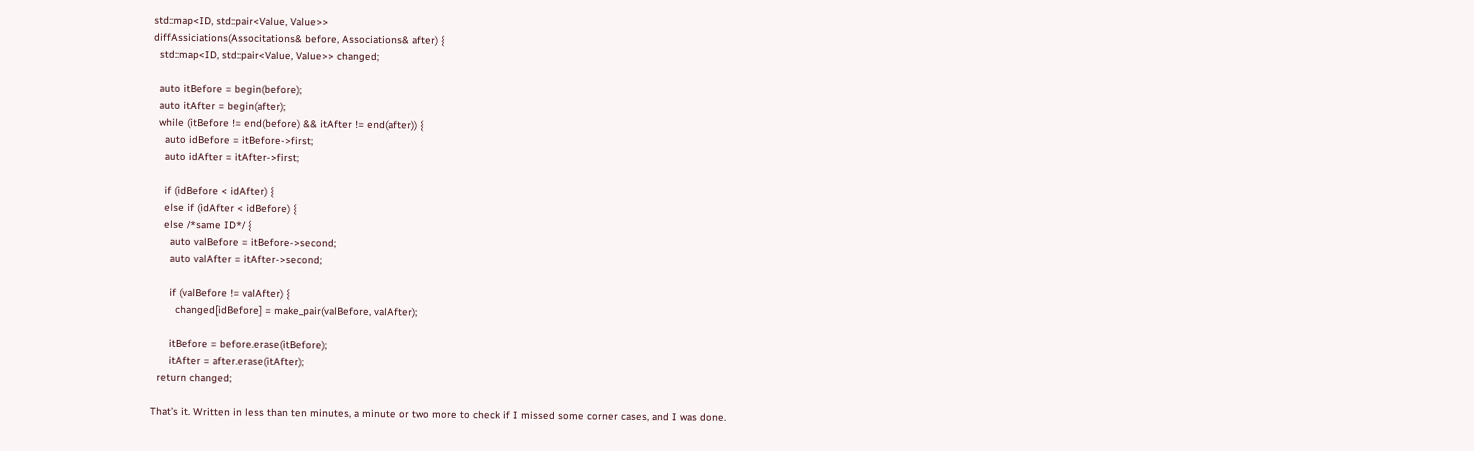std::map<ID, std::pair<Value, Value>>
diffAssiciations(Associtations& before, Associations& after) {
  std::map<ID, std::pair<Value, Value>> changed;

  auto itBefore = begin(before);
  auto itAfter = begin(after);
  while (itBefore != end(before) && itAfter != end(after)) {
    auto idBefore = itBefore->first;
    auto idAfter = itAfter->first;

    if (idBefore < idAfter) {
    else if (idAfter < idBefore) {
    else /*same ID*/ {
      auto valBefore = itBefore->second;
      auto valAfter = itAfter->second;

      if (valBefore != valAfter) {
        changed[idBefore] = make_pair(valBefore, valAfter);

      itBefore = before.erase(itBefore);
      itAfter = after.erase(itAfter);
  return changed;

That’s it. Written in less than ten minutes, a minute or two more to check if I missed some corner cases, and I was done.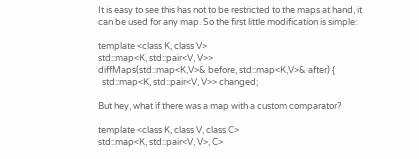It is easy to see this has not to be restricted to the maps at hand, it can be used for any map. So the first little modification is simple:

template <class K, class V>
std::map<K, std::pair<V, V>>
diffMaps(std::map<K,V>& before, std::map<K,V>& after) {
  std::map<K, std::pair<V, V>> changed;

But hey, what if there was a map with a custom comparator?

template <class K, class V, class C>
std::map<K, std::pair<V, V>, C>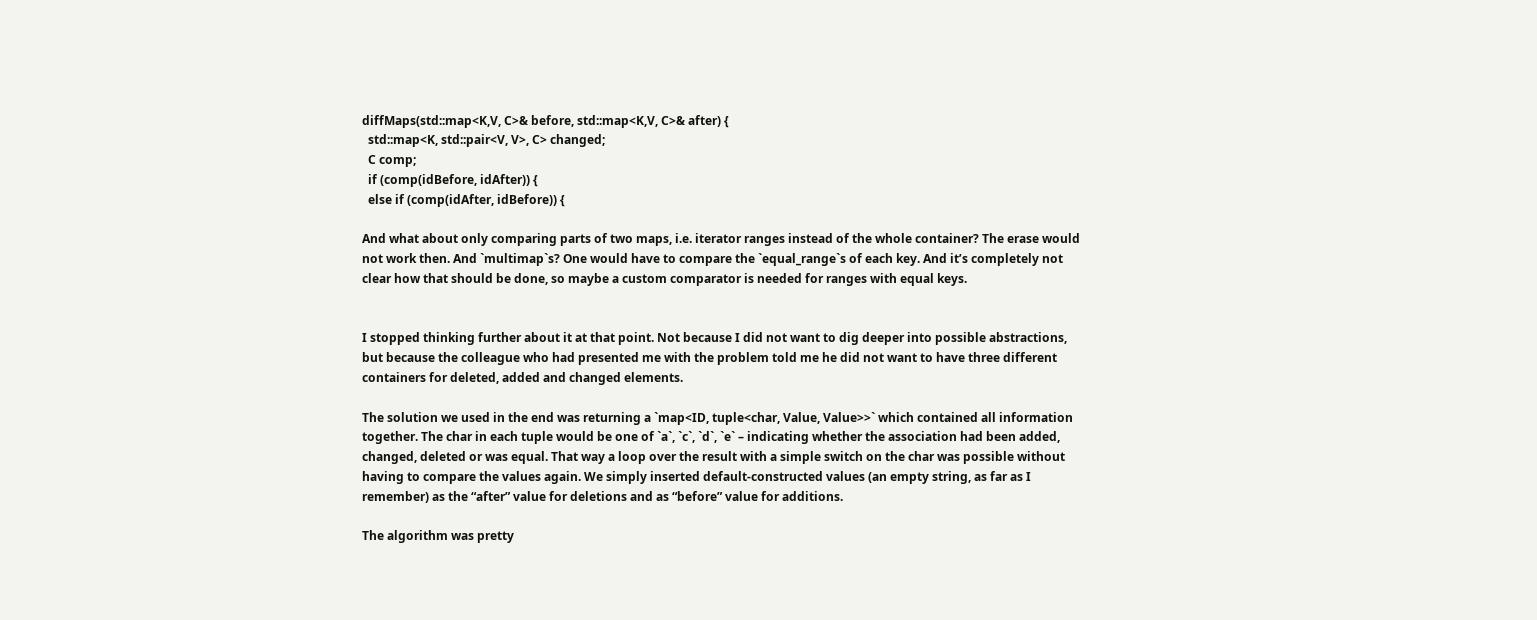diffMaps(std::map<K,V, C>& before, std::map<K,V, C>& after) {
  std::map<K, std::pair<V, V>, C> changed;
  C comp;
  if (comp(idBefore, idAfter)) {
  else if (comp(idAfter, idBefore)) {

And what about only comparing parts of two maps, i.e. iterator ranges instead of the whole container? The erase would not work then. And `multimap`s? One would have to compare the `equal_range`s of each key. And it’s completely not clear how that should be done, so maybe a custom comparator is needed for ranges with equal keys.


I stopped thinking further about it at that point. Not because I did not want to dig deeper into possible abstractions, but because the colleague who had presented me with the problem told me he did not want to have three different containers for deleted, added and changed elements.

The solution we used in the end was returning a `map<ID, tuple<char, Value, Value>>` which contained all information together. The char in each tuple would be one of `a`, `c`, `d`, `e` – indicating whether the association had been added, changed, deleted or was equal. That way a loop over the result with a simple switch on the char was possible without having to compare the values again. We simply inserted default-constructed values (an empty string, as far as I remember) as the “after” value for deletions and as “before” value for additions.

The algorithm was pretty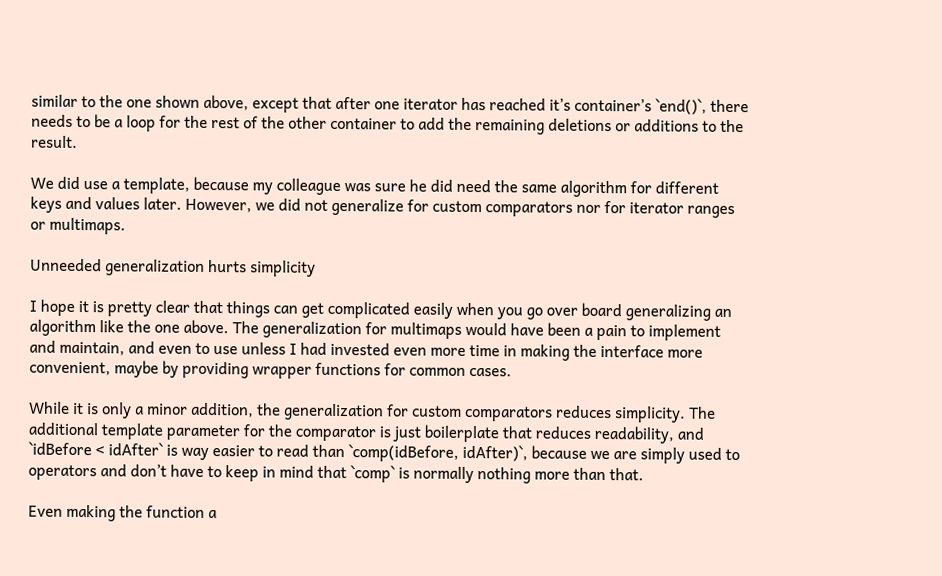similar to the one shown above, except that after one iterator has reached it’s container’s `end()`, there needs to be a loop for the rest of the other container to add the remaining deletions or additions to the result.

We did use a template, because my colleague was sure he did need the same algorithm for different keys and values later. However, we did not generalize for custom comparators nor for iterator ranges or multimaps.

Unneeded generalization hurts simplicity

I hope it is pretty clear that things can get complicated easily when you go over board generalizing an algorithm like the one above. The generalization for multimaps would have been a pain to implement and maintain, and even to use unless I had invested even more time in making the interface more convenient, maybe by providing wrapper functions for common cases.

While it is only a minor addition, the generalization for custom comparators reduces simplicity. The additional template parameter for the comparator is just boilerplate that reduces readability, and `idBefore < idAfter` is way easier to read than `comp(idBefore, idAfter)`, because we are simply used to operators and don’t have to keep in mind that `comp` is normally nothing more than that.

Even making the function a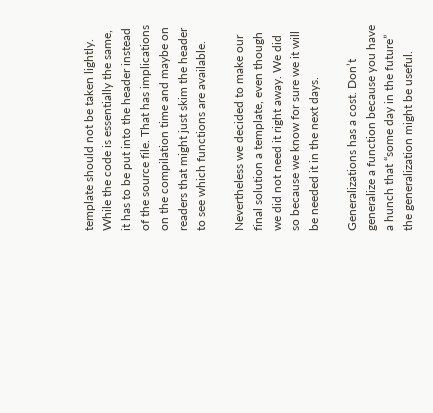template should not be taken lightly. While the code is essentially the same, it has to be put into the header instead of the source file. That has implications on the compilation time and maybe on readers that might just skim the header to see which functions are available.

Nevertheless we decided to make our final solution a template, even though we did not need it right away. We did so because we know for sure we it will be needed it in the next days.

Generalizations has a cost. Don’t generalize a function because you have a hunch that “some day in the future” the generalization might be useful.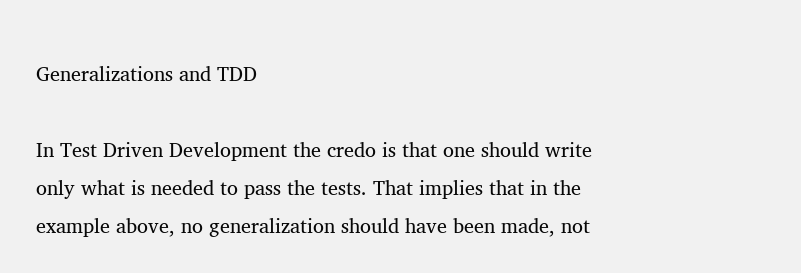Generalizations and TDD

In Test Driven Development the credo is that one should write only what is needed to pass the tests. That implies that in the example above, no generalization should have been made, not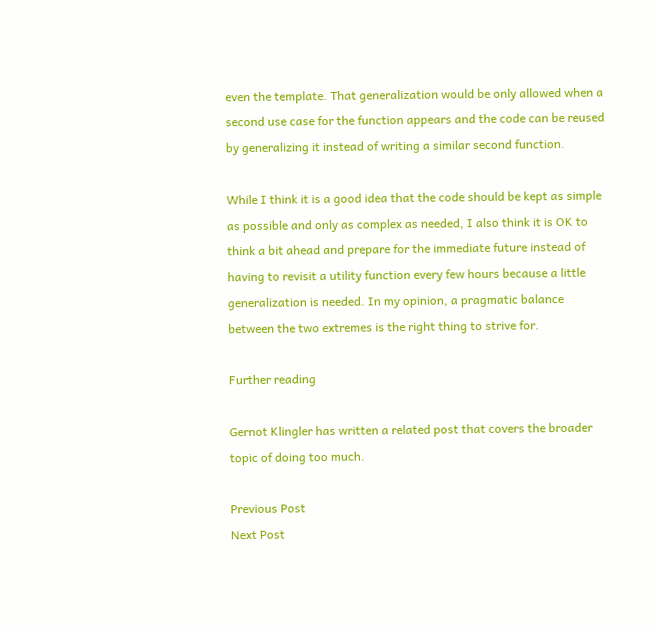even the template. That generalization would be only allowed when a second use case for the function appears and the code can be reused by generalizing it instead of writing a similar second function.

While I think it is a good idea that the code should be kept as simple as possible and only as complex as needed, I also think it is OK to think a bit ahead and prepare for the immediate future instead of having to revisit a utility function every few hours because a little generalization is needed. In my opinion, a pragmatic balance between the two extremes is the right thing to strive for.

Further reading

Gernot Klingler has written a related post that covers the broader topic of doing too much.

Previous Post
Next Post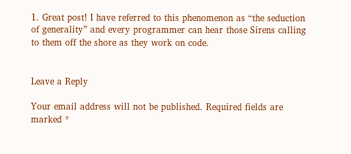1. Great post! I have referred to this phenomenon as “the seduction of generality” and every programmer can hear those Sirens calling to them off the shore as they work on code.


Leave a Reply

Your email address will not be published. Required fields are marked *